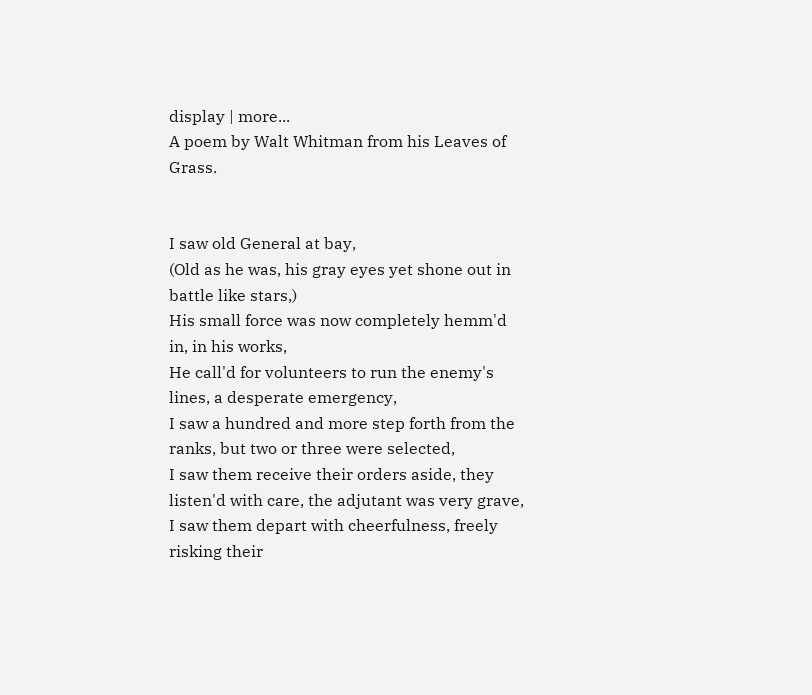display | more...
A poem by Walt Whitman from his Leaves of Grass.


I saw old General at bay,
(Old as he was, his gray eyes yet shone out in battle like stars,)
His small force was now completely hemm'd in, in his works,
He call'd for volunteers to run the enemy's lines, a desperate emergency,
I saw a hundred and more step forth from the ranks, but two or three were selected,
I saw them receive their orders aside, they listen'd with care, the adjutant was very grave,
I saw them depart with cheerfulness, freely risking their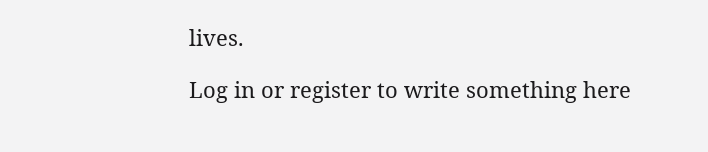lives.

Log in or register to write something here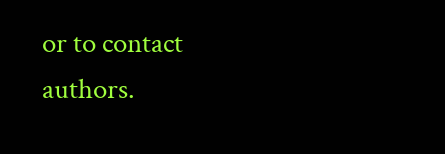or to contact authors.